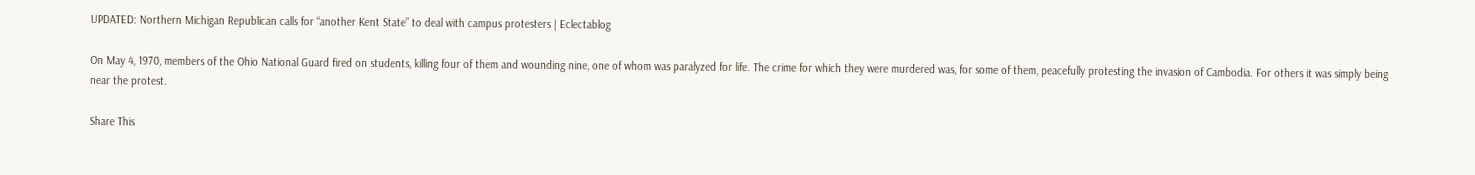UPDATED: Northern Michigan Republican calls for “another Kent State” to deal with campus protesters | Eclectablog

On May 4, 1970, members of the Ohio National Guard fired on students, killing four of them and wounding nine, one of whom was paralyzed for life. The crime for which they were murdered was, for some of them, peacefully protesting the invasion of Cambodia. For others it was simply being near the protest.

Share This